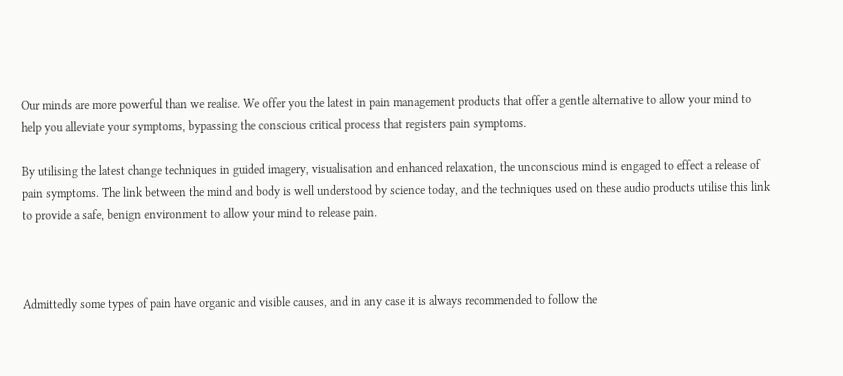Our minds are more powerful than we realise. We offer you the latest in pain management products that offer a gentle alternative to allow your mind to help you alleviate your symptoms, bypassing the conscious critical process that registers pain symptoms.

By utilising the latest change techniques in guided imagery, visualisation and enhanced relaxation, the unconscious mind is engaged to effect a release of pain symptoms. The link between the mind and body is well understood by science today, and the techniques used on these audio products utilise this link to provide a safe, benign environment to allow your mind to release pain.



Admittedly some types of pain have organic and visible causes, and in any case it is always recommended to follow the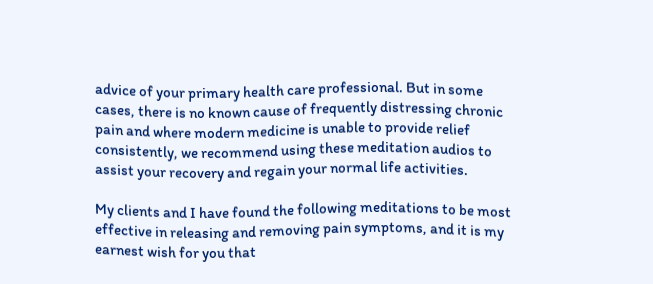advice of your primary health care professional. But in some cases, there is no known cause of frequently distressing chronic pain and where modern medicine is unable to provide relief consistently, we recommend using these meditation audios to assist your recovery and regain your normal life activities.

My clients and I have found the following meditations to be most effective in releasing and removing pain symptoms, and it is my earnest wish for you that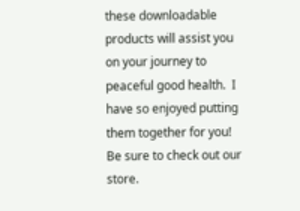these downloadable products will assist you on your journey to peaceful good health.  I have so enjoyed putting them together for you! Be sure to check out our store.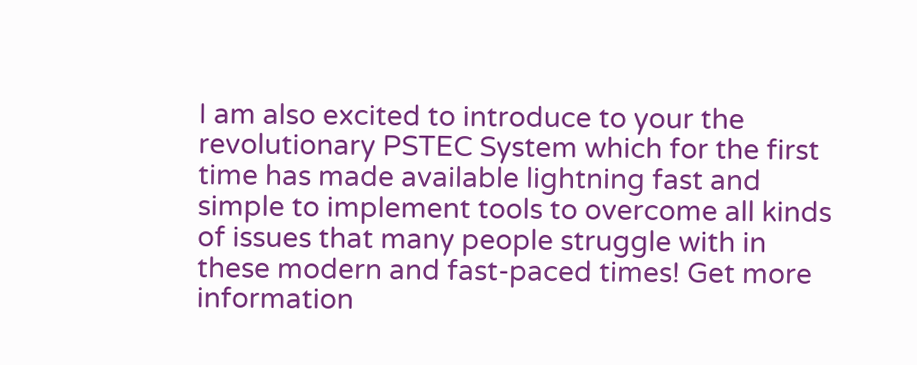I am also excited to introduce to your the revolutionary PSTEC System which for the first time has made available lightning fast and simple to implement tools to overcome all kinds of issues that many people struggle with in these modern and fast-paced times! Get more information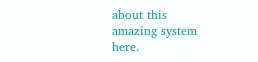about this amazing system here.